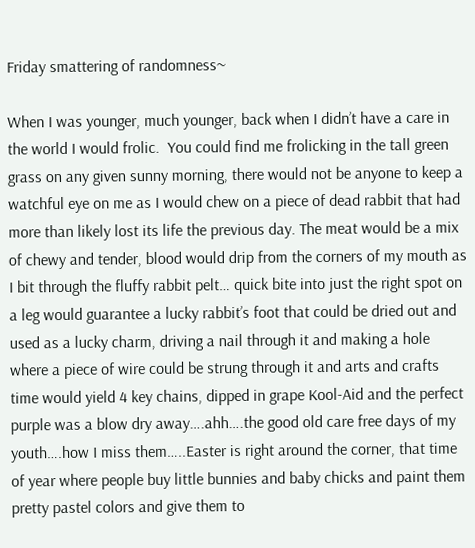Friday smattering of randomness~

When I was younger, much younger, back when I didn’t have a care in the world I would frolic.  You could find me frolicking in the tall green grass on any given sunny morning, there would not be anyone to keep a watchful eye on me as I would chew on a piece of dead rabbit that had more than likely lost its life the previous day. The meat would be a mix of chewy and tender, blood would drip from the corners of my mouth as I bit through the fluffy rabbit pelt… quick bite into just the right spot on a leg would guarantee a lucky rabbit’s foot that could be dried out and used as a lucky charm, driving a nail through it and making a hole where a piece of wire could be strung through it and arts and crafts time would yield 4 key chains, dipped in grape Kool-Aid and the perfect purple was a blow dry away….ahh….the good old care free days of my youth….how I miss them…..Easter is right around the corner, that time of year where people buy little bunnies and baby chicks and paint them pretty pastel colors and give them to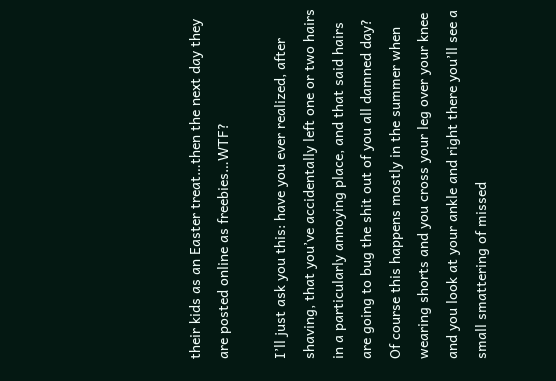their kids as an Easter treat…then the next day they are posted online as freebies…WTF?

I’ll just ask you this: have you ever realized, after shaving, that you’ve accidentally left one or two hairs in a particularly annoying place, and that said hairs are going to bug the shit out of you all damned day? Of course this happens mostly in the summer when wearing shorts and you cross your leg over your knee and you look at your ankle and right there you’ll see a small smattering of missed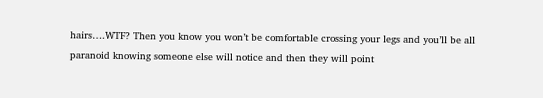hairs….WTF? Then you know you won’t be comfortable crossing your legs and you’ll be all paranoid knowing someone else will notice and then they will point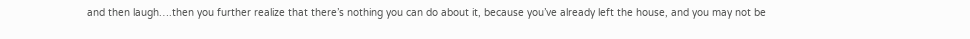and then laugh….then you further realize that there’s nothing you can do about it, because you’ve already left the house, and you may not be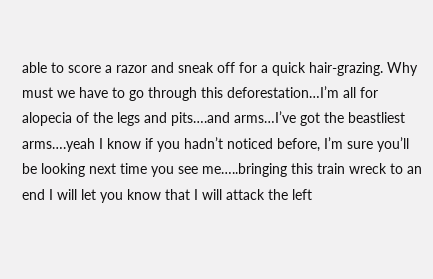able to score a razor and sneak off for a quick hair-grazing. Why must we have to go through this deforestation…I’m all for alopecia of the legs and pits….and arms…I’ve got the beastliest arms….yeah I know if you hadn’t noticed before, I’m sure you’ll be looking next time you see me…..bringing this train wreck to an end I will let you know that I will attack the left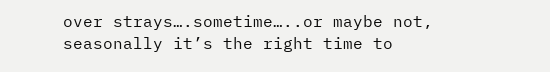over strays….sometime…..or maybe not, seasonally it’s the right time to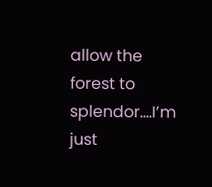allow the forest to splendor….I’m just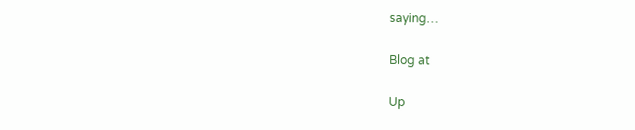saying…

Blog at

Up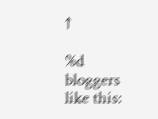↑

%d bloggers like this: